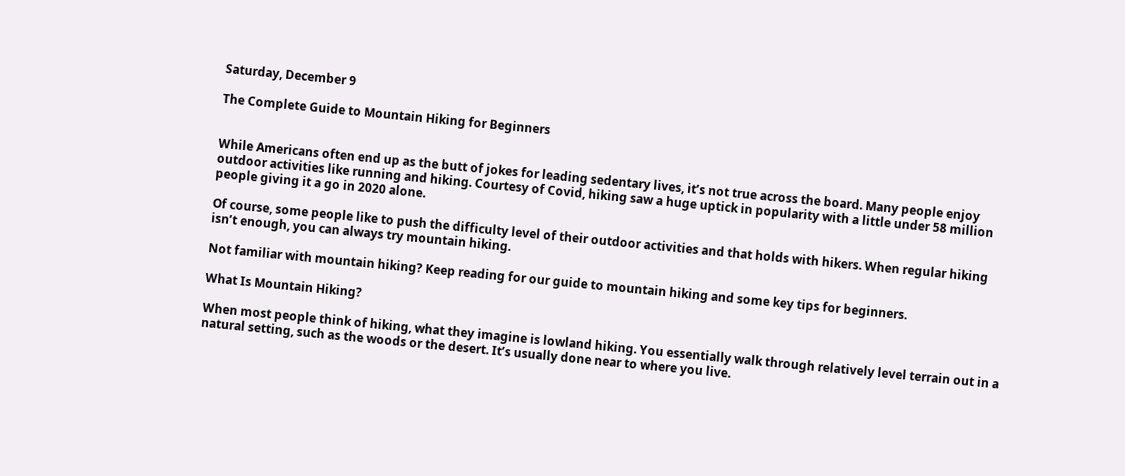Saturday, December 9

The Complete Guide to Mountain Hiking for Beginners


While Americans often end up as the butt of jokes for leading sedentary lives, it’s not true across the board. Many people enjoy outdoor activities like running and hiking. Courtesy of Covid, hiking saw a huge uptick in popularity with a little under 58 million people giving it a go in 2020 alone.

Of course, some people like to push the difficulty level of their outdoor activities and that holds with hikers. When regular hiking isn’t enough, you can always try mountain hiking.

Not familiar with mountain hiking? Keep reading for our guide to mountain hiking and some key tips for beginners.

What Is Mountain Hiking?

When most people think of hiking, what they imagine is lowland hiking. You essentially walk through relatively level terrain out in a natural setting, such as the woods or the desert. It’s usually done near to where you live.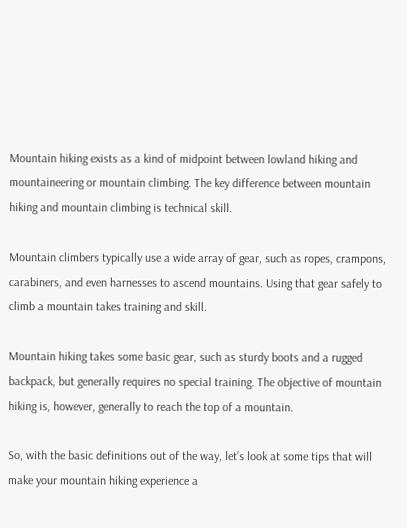Mountain hiking exists as a kind of midpoint between lowland hiking and mountaineering or mountain climbing. The key difference between mountain hiking and mountain climbing is technical skill.

Mountain climbers typically use a wide array of gear, such as ropes, crampons, carabiners, and even harnesses to ascend mountains. Using that gear safely to climb a mountain takes training and skill.

Mountain hiking takes some basic gear, such as sturdy boots and a rugged backpack, but generally requires no special training. The objective of mountain hiking is, however, generally to reach the top of a mountain.

So, with the basic definitions out of the way, let’s look at some tips that will make your mountain hiking experience a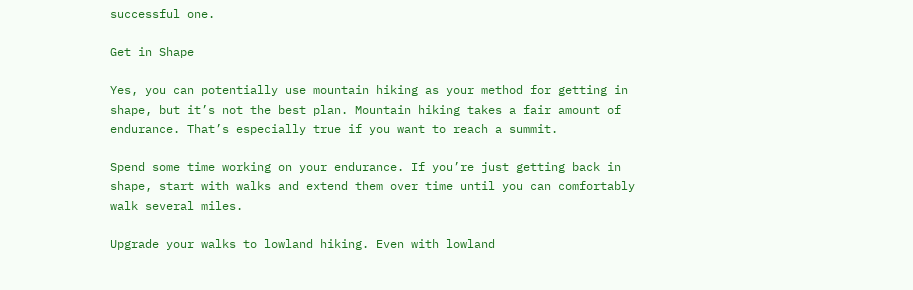successful one.

Get in Shape

Yes, you can potentially use mountain hiking as your method for getting in shape, but it’s not the best plan. Mountain hiking takes a fair amount of endurance. That’s especially true if you want to reach a summit.

Spend some time working on your endurance. If you’re just getting back in shape, start with walks and extend them over time until you can comfortably walk several miles.

Upgrade your walks to lowland hiking. Even with lowland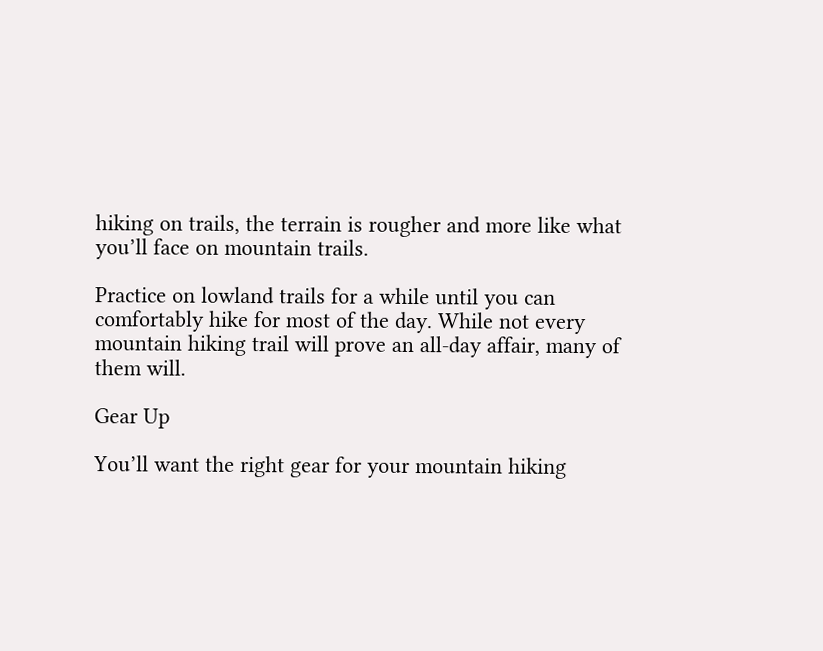hiking on trails, the terrain is rougher and more like what you’ll face on mountain trails.

Practice on lowland trails for a while until you can comfortably hike for most of the day. While not every mountain hiking trail will prove an all-day affair, many of them will.

Gear Up

You’ll want the right gear for your mountain hiking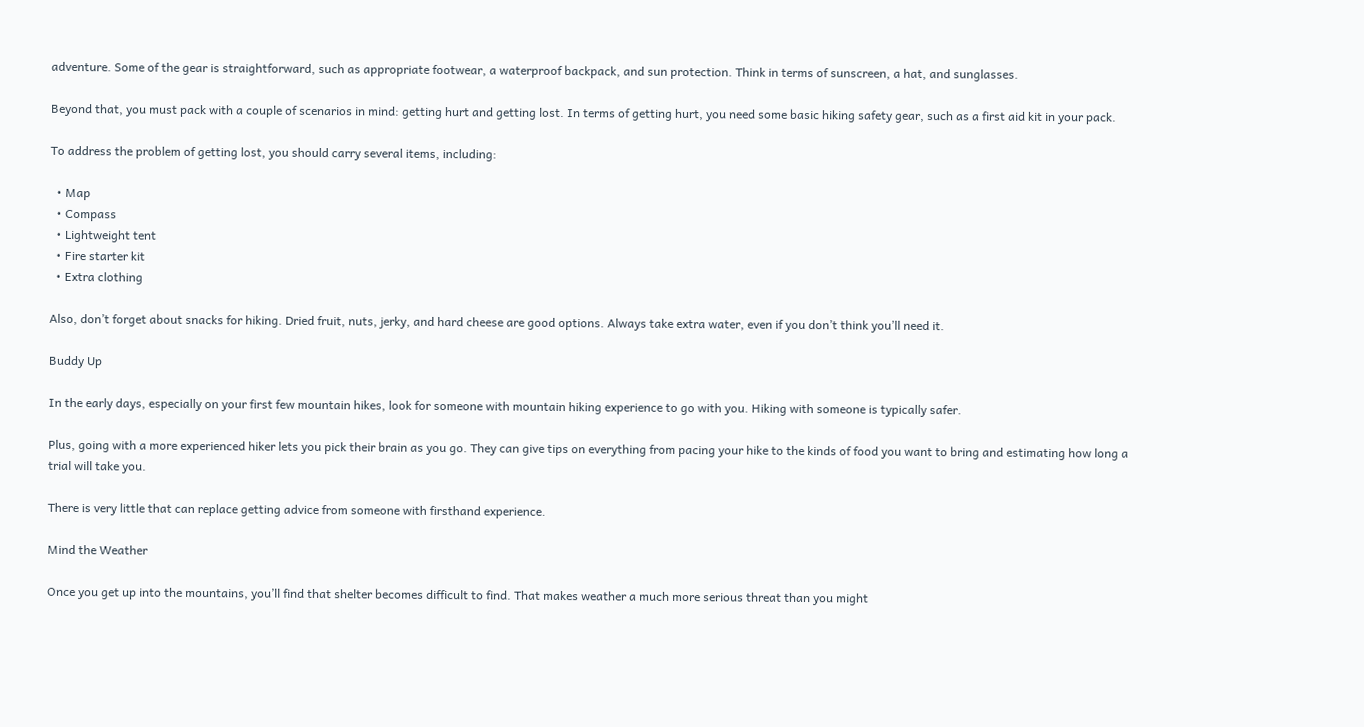adventure. Some of the gear is straightforward, such as appropriate footwear, a waterproof backpack, and sun protection. Think in terms of sunscreen, a hat, and sunglasses.

Beyond that, you must pack with a couple of scenarios in mind: getting hurt and getting lost. In terms of getting hurt, you need some basic hiking safety gear, such as a first aid kit in your pack.

To address the problem of getting lost, you should carry several items, including:

  • Map
  • Compass
  • Lightweight tent
  • Fire starter kit
  • Extra clothing

Also, don’t forget about snacks for hiking. Dried fruit, nuts, jerky, and hard cheese are good options. Always take extra water, even if you don’t think you’ll need it.

Buddy Up

In the early days, especially on your first few mountain hikes, look for someone with mountain hiking experience to go with you. Hiking with someone is typically safer.

Plus, going with a more experienced hiker lets you pick their brain as you go. They can give tips on everything from pacing your hike to the kinds of food you want to bring and estimating how long a trial will take you.

There is very little that can replace getting advice from someone with firsthand experience.

Mind the Weather

Once you get up into the mountains, you’ll find that shelter becomes difficult to find. That makes weather a much more serious threat than you might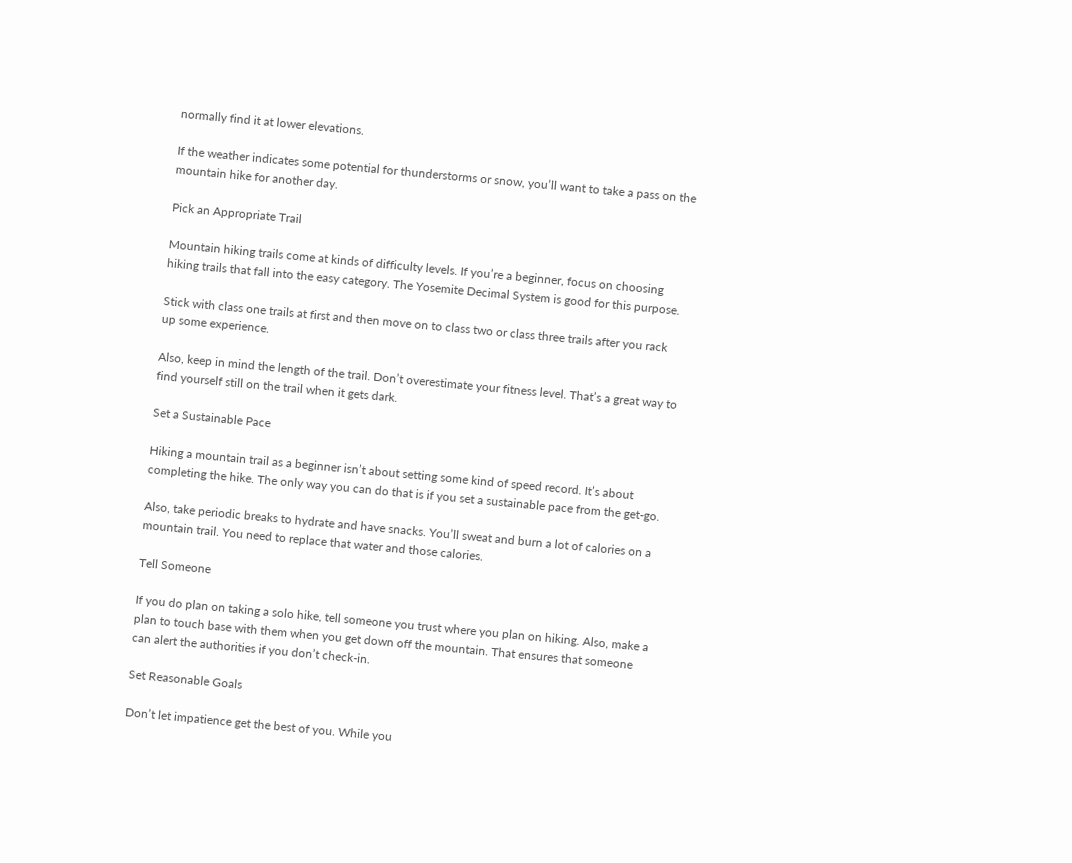normally find it at lower elevations.

If the weather indicates some potential for thunderstorms or snow, you’ll want to take a pass on the mountain hike for another day.

Pick an Appropriate Trail

Mountain hiking trails come at kinds of difficulty levels. If you’re a beginner, focus on choosing hiking trails that fall into the easy category. The Yosemite Decimal System is good for this purpose.

Stick with class one trails at first and then move on to class two or class three trails after you rack up some experience.

Also, keep in mind the length of the trail. Don’t overestimate your fitness level. That’s a great way to find yourself still on the trail when it gets dark.

Set a Sustainable Pace

Hiking a mountain trail as a beginner isn’t about setting some kind of speed record. It’s about completing the hike. The only way you can do that is if you set a sustainable pace from the get-go.

Also, take periodic breaks to hydrate and have snacks. You’ll sweat and burn a lot of calories on a mountain trail. You need to replace that water and those calories.

Tell Someone

If you do plan on taking a solo hike, tell someone you trust where you plan on hiking. Also, make a plan to touch base with them when you get down off the mountain. That ensures that someone can alert the authorities if you don’t check-in.

Set Reasonable Goals

Don’t let impatience get the best of you. While you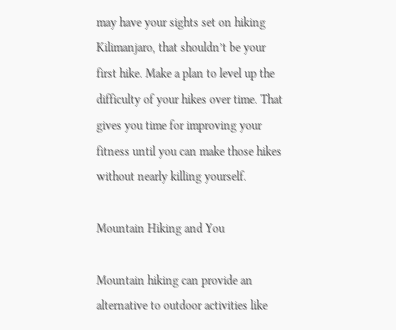may have your sights set on hiking Kilimanjaro, that shouldn’t be your first hike. Make a plan to level up the difficulty of your hikes over time. That gives you time for improving your fitness until you can make those hikes without nearly killing yourself.

Mountain Hiking and You

Mountain hiking can provide an alternative to outdoor activities like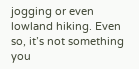jogging or even lowland hiking. Even so, it’s not something you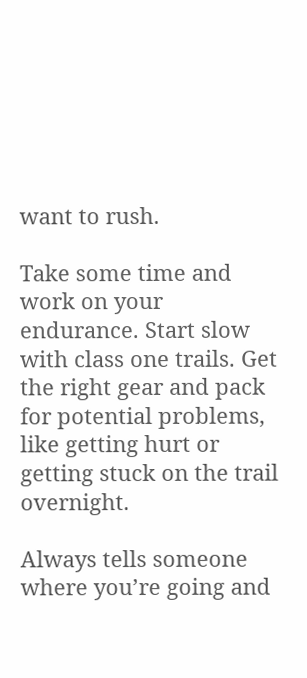want to rush.

Take some time and work on your endurance. Start slow with class one trails. Get the right gear and pack for potential problems, like getting hurt or getting stuck on the trail overnight.

Always tells someone where you’re going and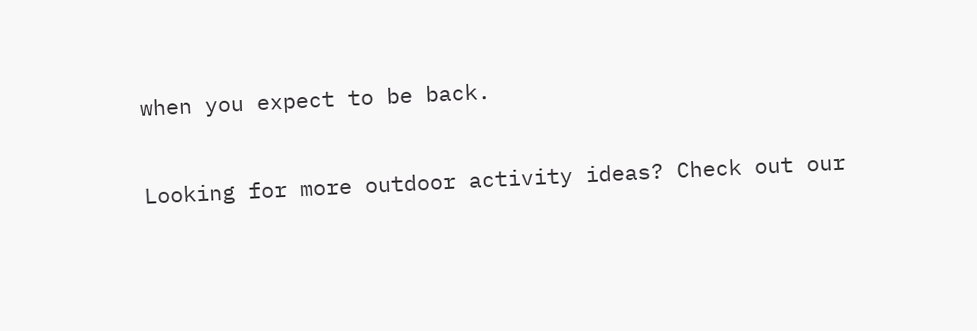when you expect to be back.

Looking for more outdoor activity ideas? Check out our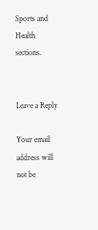Sports and Health sections.


Leave a Reply

Your email address will not be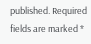published. Required fields are marked *